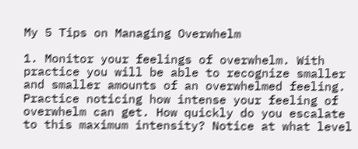My 5 Tips on Managing Overwhelm

1. Monitor your feelings of overwhelm. With practice you will be able to recognize smaller and smaller amounts of an overwhelmed feeling. Practice noticing how intense your feeling of overwhelm can get. How quickly do you escalate to this maximum intensity? Notice at what level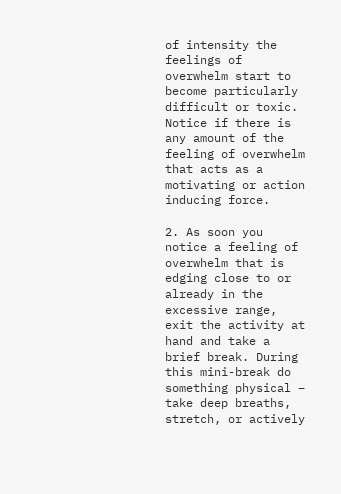of intensity the feelings of overwhelm start to become particularly difficult or toxic. Notice if there is any amount of the feeling of overwhelm that acts as a motivating or action inducing force.

2. As soon you notice a feeling of overwhelm that is edging close to or already in the excessive range, exit the activity at hand and take a brief break. During this mini-break do something physical – take deep breaths, stretch, or actively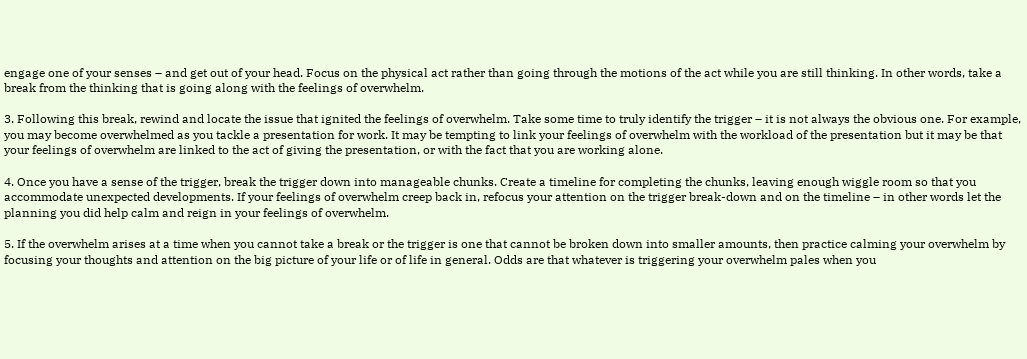engage one of your senses – and get out of your head. Focus on the physical act rather than going through the motions of the act while you are still thinking. In other words, take a break from the thinking that is going along with the feelings of overwhelm.

3. Following this break, rewind and locate the issue that ignited the feelings of overwhelm. Take some time to truly identify the trigger – it is not always the obvious one. For example, you may become overwhelmed as you tackle a presentation for work. It may be tempting to link your feelings of overwhelm with the workload of the presentation but it may be that your feelings of overwhelm are linked to the act of giving the presentation, or with the fact that you are working alone.

4. Once you have a sense of the trigger, break the trigger down into manageable chunks. Create a timeline for completing the chunks, leaving enough wiggle room so that you accommodate unexpected developments. If your feelings of overwhelm creep back in, refocus your attention on the trigger break-down and on the timeline – in other words let the planning you did help calm and reign in your feelings of overwhelm.

5. If the overwhelm arises at a time when you cannot take a break or the trigger is one that cannot be broken down into smaller amounts, then practice calming your overwhelm by focusing your thoughts and attention on the big picture of your life or of life in general. Odds are that whatever is triggering your overwhelm pales when you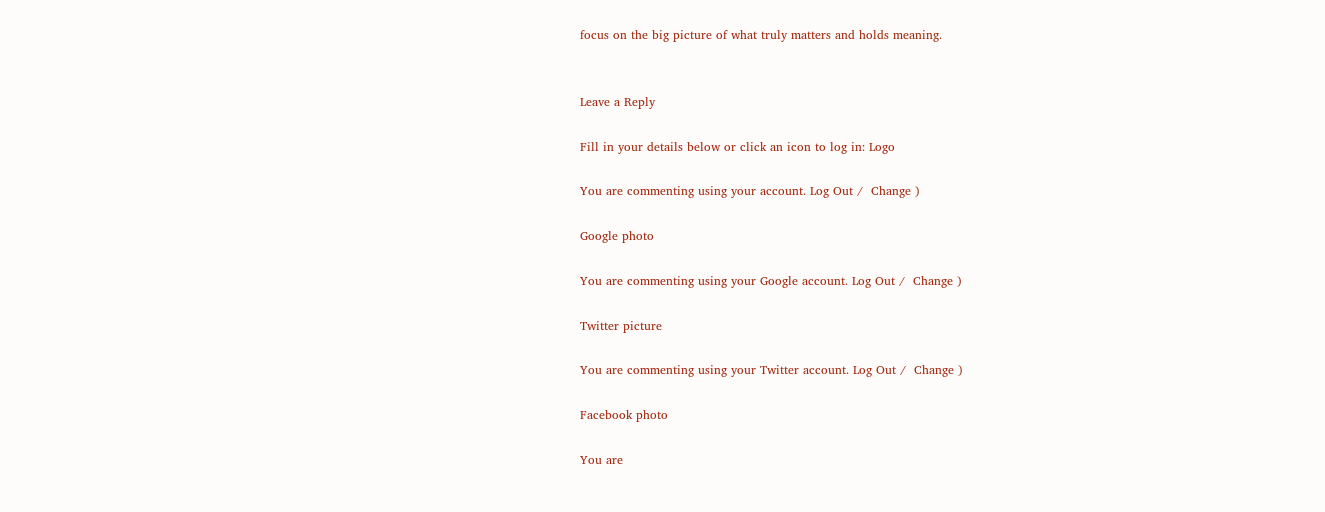focus on the big picture of what truly matters and holds meaning.


Leave a Reply

Fill in your details below or click an icon to log in: Logo

You are commenting using your account. Log Out /  Change )

Google photo

You are commenting using your Google account. Log Out /  Change )

Twitter picture

You are commenting using your Twitter account. Log Out /  Change )

Facebook photo

You are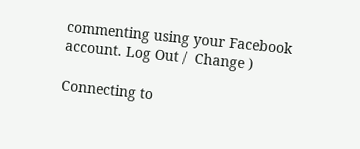commenting using your Facebook account. Log Out /  Change )

Connecting to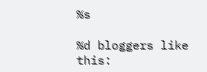%s

%d bloggers like this: